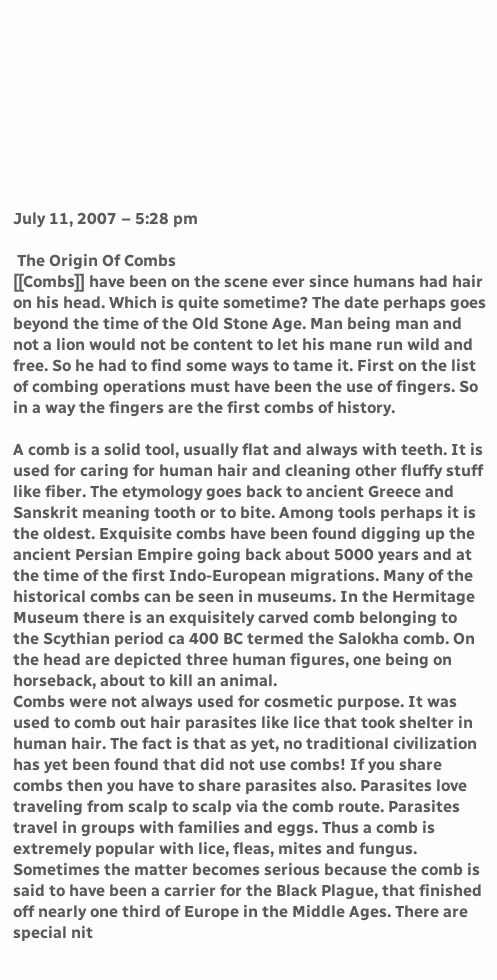July 11, 2007 – 5:28 pm

 The Origin Of Combs
[[Combs]] have been on the scene ever since humans had hair on his head. Which is quite sometime? The date perhaps goes beyond the time of the Old Stone Age. Man being man and not a lion would not be content to let his mane run wild and free. So he had to find some ways to tame it. First on the list of combing operations must have been the use of fingers. So in a way the fingers are the first combs of history.

A comb is a solid tool, usually flat and always with teeth. It is used for caring for human hair and cleaning other fluffy stuff like fiber. The etymology goes back to ancient Greece and Sanskrit meaning tooth or to bite. Among tools perhaps it is the oldest. Exquisite combs have been found digging up the ancient Persian Empire going back about 5000 years and at the time of the first Indo-European migrations. Many of the historical combs can be seen in museums. In the Hermitage Museum there is an exquisitely carved comb belonging to the Scythian period ca 400 BC termed the Salokha comb. On the head are depicted three human figures, one being on horseback, about to kill an animal.
Combs were not always used for cosmetic purpose. It was used to comb out hair parasites like lice that took shelter in human hair. The fact is that as yet, no traditional civilization has yet been found that did not use combs! If you share combs then you have to share parasites also. Parasites love traveling from scalp to scalp via the comb route. Parasites travel in groups with families and eggs. Thus a comb is extremely popular with lice, fleas, mites and fungus. Sometimes the matter becomes serious because the comb is said to have been a carrier for the Black Plague, that finished off nearly one third of Europe in the Middle Ages. There are special nit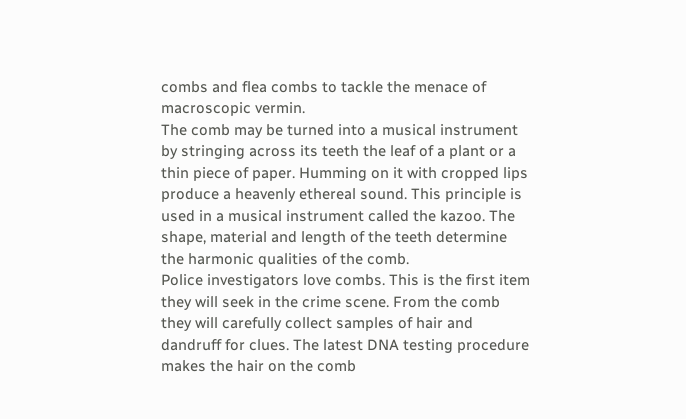combs and flea combs to tackle the menace of macroscopic vermin.
The comb may be turned into a musical instrument by stringing across its teeth the leaf of a plant or a thin piece of paper. Humming on it with cropped lips produce a heavenly ethereal sound. This principle is used in a musical instrument called the kazoo. The shape, material and length of the teeth determine the harmonic qualities of the comb.
Police investigators love combs. This is the first item they will seek in the crime scene. From the comb they will carefully collect samples of hair and dandruff for clues. The latest DNA testing procedure makes the hair on the comb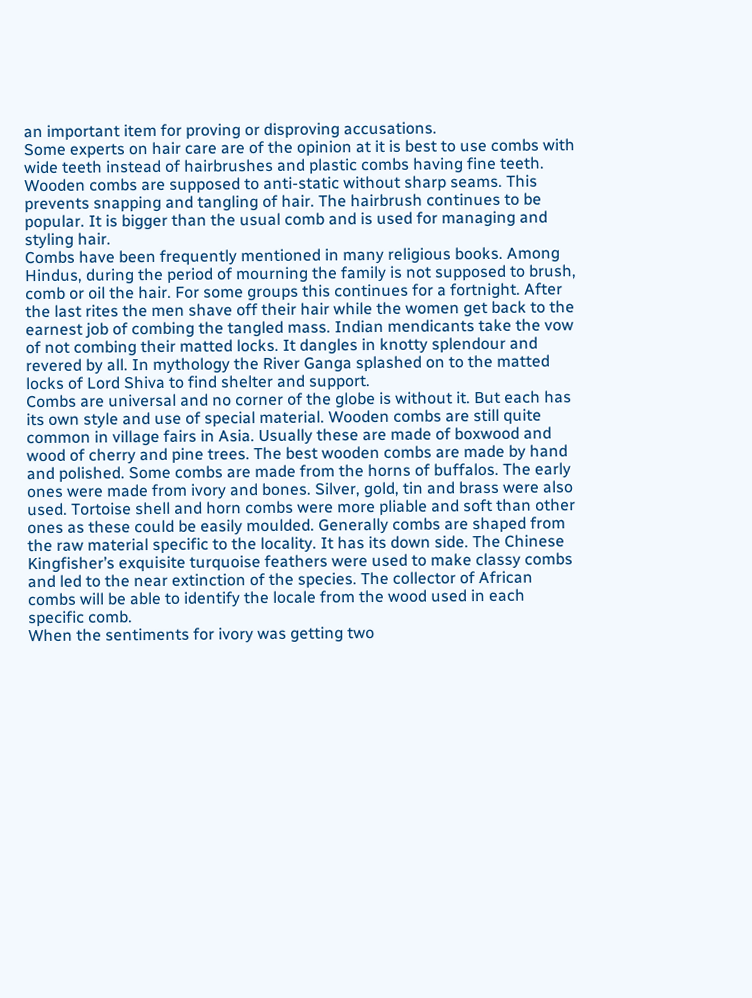an important item for proving or disproving accusations.
Some experts on hair care are of the opinion at it is best to use combs with wide teeth instead of hairbrushes and plastic combs having fine teeth. Wooden combs are supposed to anti-static without sharp seams. This prevents snapping and tangling of hair. The hairbrush continues to be popular. It is bigger than the usual comb and is used for managing and styling hair.
Combs have been frequently mentioned in many religious books. Among Hindus, during the period of mourning the family is not supposed to brush, comb or oil the hair. For some groups this continues for a fortnight. After the last rites the men shave off their hair while the women get back to the earnest job of combing the tangled mass. Indian mendicants take the vow of not combing their matted locks. It dangles in knotty splendour and revered by all. In mythology the River Ganga splashed on to the matted locks of Lord Shiva to find shelter and support.
Combs are universal and no corner of the globe is without it. But each has its own style and use of special material. Wooden combs are still quite common in village fairs in Asia. Usually these are made of boxwood and wood of cherry and pine trees. The best wooden combs are made by hand and polished. Some combs are made from the horns of buffalos. The early ones were made from ivory and bones. Silver, gold, tin and brass were also used. Tortoise shell and horn combs were more pliable and soft than other ones as these could be easily moulded. Generally combs are shaped from the raw material specific to the locality. It has its down side. The Chinese Kingfisher’s exquisite turquoise feathers were used to make classy combs and led to the near extinction of the species. The collector of African combs will be able to identify the locale from the wood used in each specific comb.
When the sentiments for ivory was getting two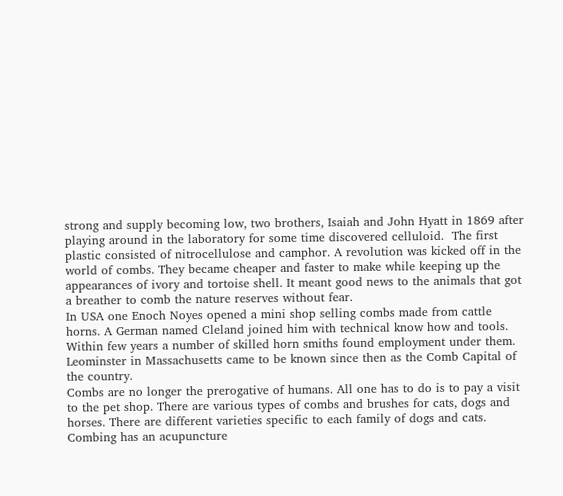strong and supply becoming low, two brothers, Isaiah and John Hyatt in 1869 after playing around in the laboratory for some time discovered celluloid.  The first plastic consisted of nitrocellulose and camphor. A revolution was kicked off in the world of combs. They became cheaper and faster to make while keeping up the appearances of ivory and tortoise shell. It meant good news to the animals that got a breather to comb the nature reserves without fear.
In USA one Enoch Noyes opened a mini shop selling combs made from cattle horns. A German named Cleland joined him with technical know how and tools. Within few years a number of skilled horn smiths found employment under them. Leominster in Massachusetts came to be known since then as the Comb Capital of the country.
Combs are no longer the prerogative of humans. All one has to do is to pay a visit to the pet shop. There are various types of combs and brushes for cats, dogs and horses. There are different varieties specific to each family of dogs and cats.
Combing has an acupuncture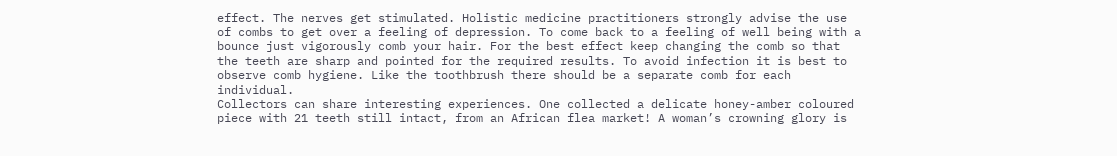effect. The nerves get stimulated. Holistic medicine practitioners strongly advise the use of combs to get over a feeling of depression. To come back to a feeling of well being with a bounce just vigorously comb your hair. For the best effect keep changing the comb so that the teeth are sharp and pointed for the required results. To avoid infection it is best to observe comb hygiene. Like the toothbrush there should be a separate comb for each individual.
Collectors can share interesting experiences. One collected a delicate honey-amber coloured piece with 21 teeth still intact, from an African flea market! A woman’s crowning glory is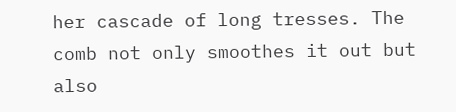her cascade of long tresses. The comb not only smoothes it out but also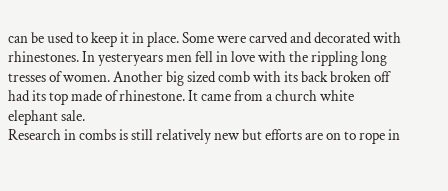can be used to keep it in place. Some were carved and decorated with rhinestones. In yesteryears men fell in love with the rippling long tresses of women. Another big sized comb with its back broken off had its top made of rhinestone. It came from a church white elephant sale.
Research in combs is still relatively new but efforts are on to rope in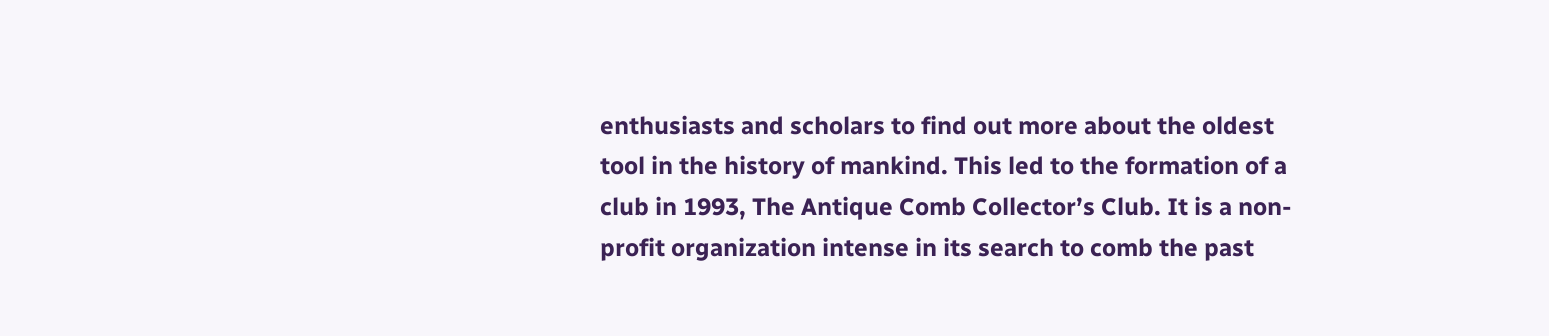enthusiasts and scholars to find out more about the oldest tool in the history of mankind. This led to the formation of a club in 1993, The Antique Comb Collector’s Club. It is a non-profit organization intense in its search to comb the past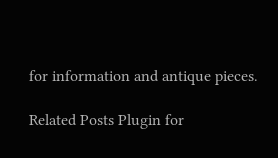for information and antique pieces.

Related Posts Plugin for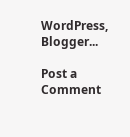WordPress, Blogger...

Post a Comment